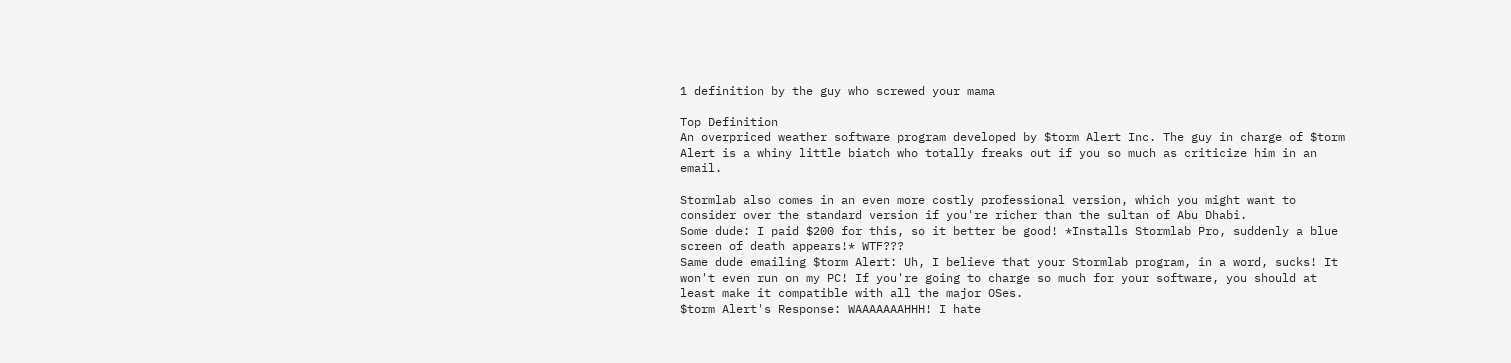1 definition by the guy who screwed your mama

Top Definition
An overpriced weather software program developed by $torm Alert Inc. The guy in charge of $torm Alert is a whiny little biatch who totally freaks out if you so much as criticize him in an email.

Stormlab also comes in an even more costly professional version, which you might want to consider over the standard version if you're richer than the sultan of Abu Dhabi.
Some dude: I paid $200 for this, so it better be good! *Installs Stormlab Pro, suddenly a blue screen of death appears!* WTF???
Same dude emailing $torm Alert: Uh, I believe that your Stormlab program, in a word, sucks! It won't even run on my PC! If you're going to charge so much for your software, you should at least make it compatible with all the major OSes.
$torm Alert's Response: WAAAAAAAHHH! I hate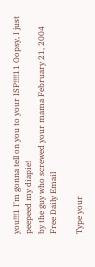you!!!1 I'm gonna tell on you to your ISP!!!!11 Oopsy, I just peepeed my diapie!
by the guy who screwed your mama February 21, 2004
Free Daily Email

Type your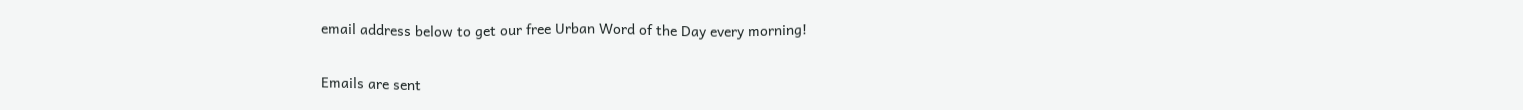email address below to get our free Urban Word of the Day every morning!

Emails are sent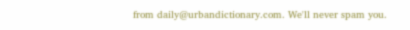from daily@urbandictionary.com. We'll never spam you.